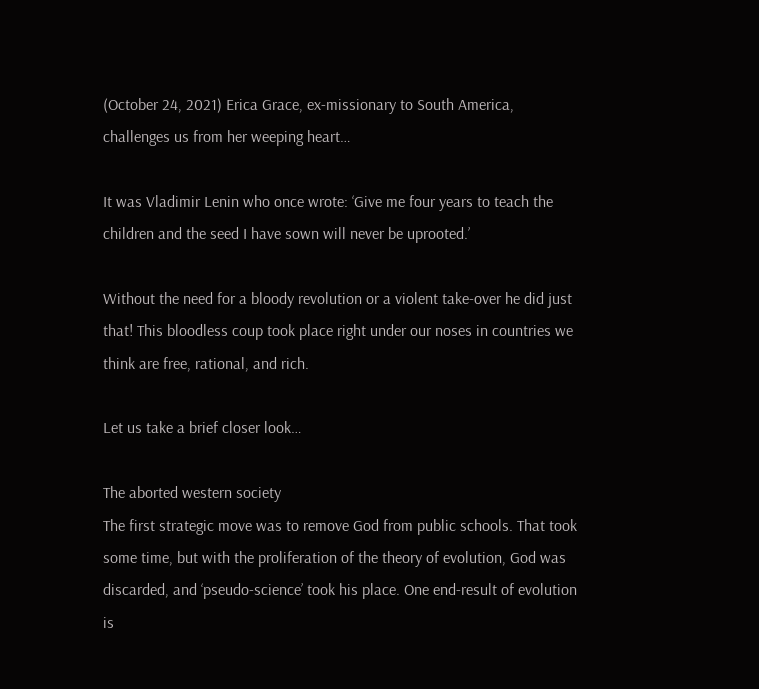(October 24, 2021) Erica Grace, ex-missionary to South America, challenges us from her weeping heart…

It was Vladimir Lenin who once wrote: ‘Give me four years to teach the children and the seed I have sown will never be uprooted.’

Without the need for a bloody revolution or a violent take-over he did just that! This bloodless coup took place right under our noses in countries we think are free, rational, and rich.

Let us take a brief closer look…

The aborted western society
The first strategic move was to remove God from public schools. That took some time, but with the proliferation of the theory of evolution, God was discarded, and ‘pseudo-science’ took his place. One end-result of evolution is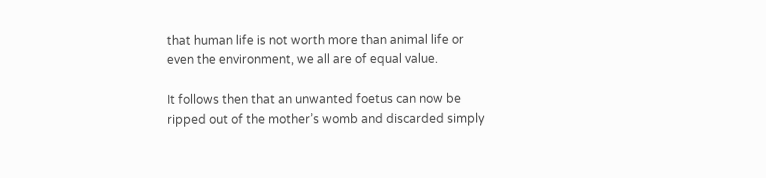that human life is not worth more than animal life or even the environment, we all are of equal value.

It follows then that an unwanted foetus can now be ripped out of the mother’s womb and discarded simply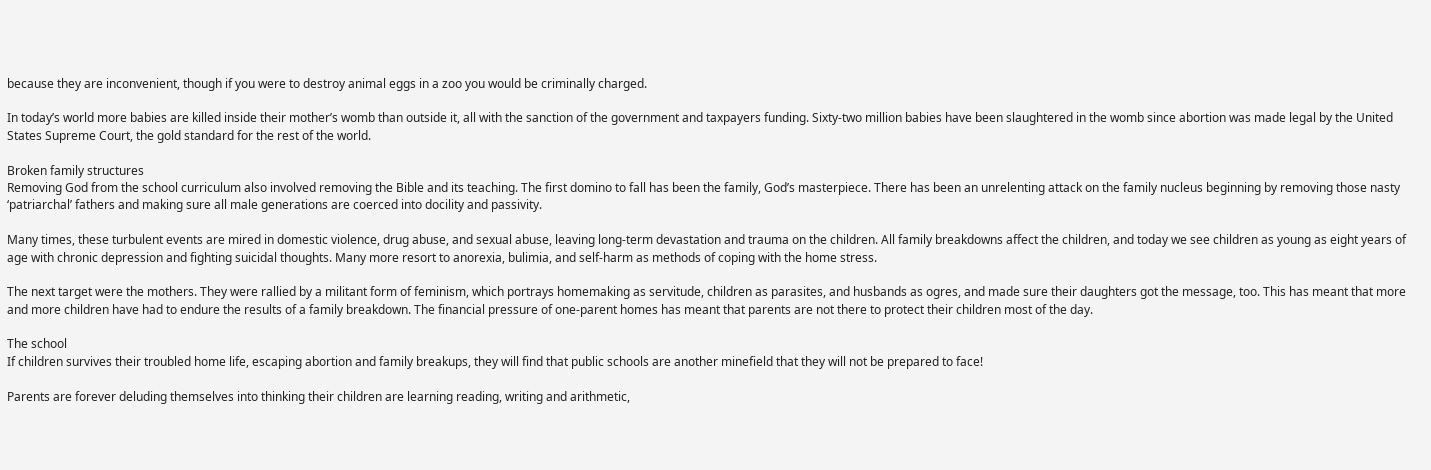because they are inconvenient, though if you were to destroy animal eggs in a zoo you would be criminally charged.

In today’s world more babies are killed inside their mother’s womb than outside it, all with the sanction of the government and taxpayers funding. Sixty-two million babies have been slaughtered in the womb since abortion was made legal by the United States Supreme Court, the gold standard for the rest of the world.

Broken family structures
Removing God from the school curriculum also involved removing the Bible and its teaching. The first domino to fall has been the family, God’s masterpiece. There has been an unrelenting attack on the family nucleus beginning by removing those nasty ‘patriarchal’ fathers and making sure all male generations are coerced into docility and passivity.

Many times, these turbulent events are mired in domestic violence, drug abuse, and sexual abuse, leaving long-term devastation and trauma on the children. All family breakdowns affect the children, and today we see children as young as eight years of age with chronic depression and fighting suicidal thoughts. Many more resort to anorexia, bulimia, and self-harm as methods of coping with the home stress.

The next target were the mothers. They were rallied by a militant form of feminism, which portrays homemaking as servitude, children as parasites, and husbands as ogres, and made sure their daughters got the message, too. This has meant that more and more children have had to endure the results of a family breakdown. The financial pressure of one-parent homes has meant that parents are not there to protect their children most of the day.

The school
If children survives their troubled home life, escaping abortion and family breakups, they will find that public schools are another minefield that they will not be prepared to face!

Parents are forever deluding themselves into thinking their children are learning reading, writing and arithmetic,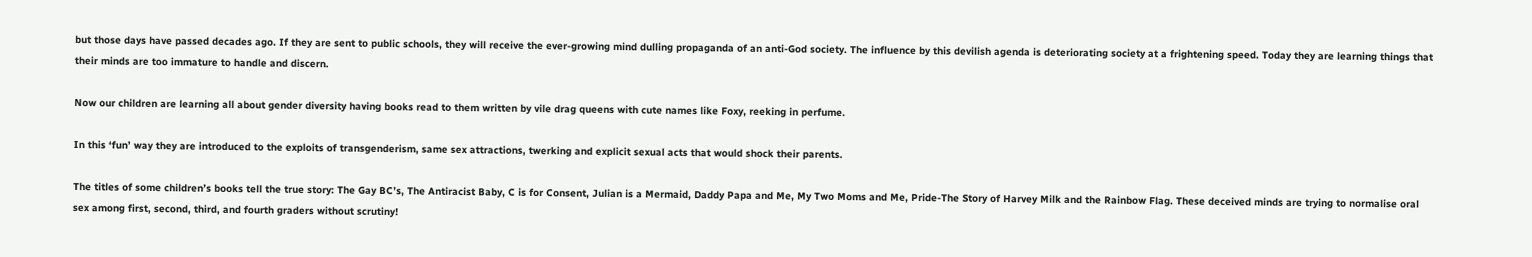but those days have passed decades ago. If they are sent to public schools, they will receive the ever-growing mind dulling propaganda of an anti-God society. The influence by this devilish agenda is deteriorating society at a frightening speed. Today they are learning things that their minds are too immature to handle and discern.

Now our children are learning all about gender diversity having books read to them written by vile drag queens with cute names like Foxy, reeking in perfume.

In this ‘fun’ way they are introduced to the exploits of transgenderism, same sex attractions, twerking and explicit sexual acts that would shock their parents.

The titles of some children’s books tell the true story: The Gay BC’s, The Antiracist Baby, C is for Consent, Julian is a Mermaid, Daddy Papa and Me, My Two Moms and Me, Pride-The Story of Harvey Milk and the Rainbow Flag. These deceived minds are trying to normalise oral sex among first, second, third, and fourth graders without scrutiny!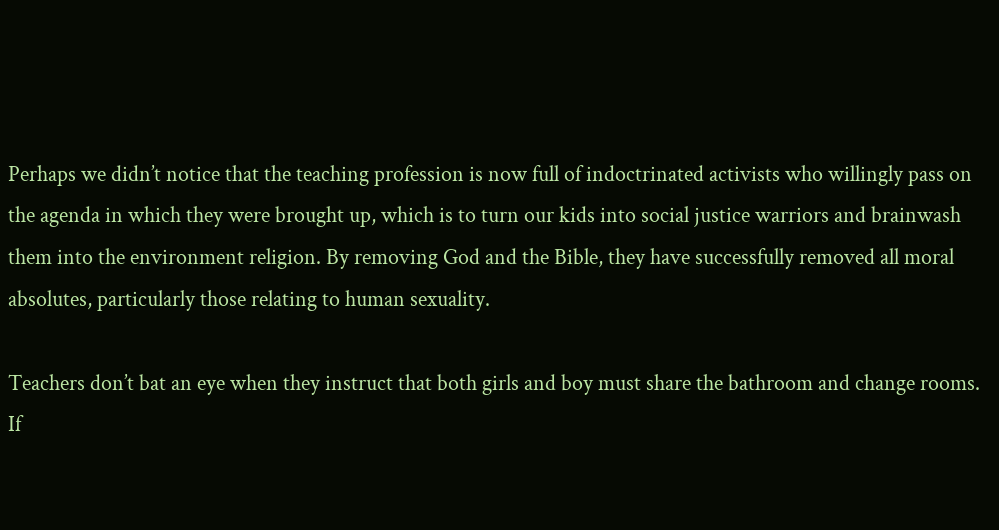Perhaps we didn’t notice that the teaching profession is now full of indoctrinated activists who willingly pass on the agenda in which they were brought up, which is to turn our kids into social justice warriors and brainwash them into the environment religion. By removing God and the Bible, they have successfully removed all moral absolutes, particularly those relating to human sexuality.

Teachers don’t bat an eye when they instruct that both girls and boy must share the bathroom and change rooms. If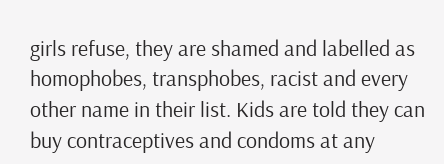girls refuse, they are shamed and labelled as homophobes, transphobes, racist and every other name in their list. Kids are told they can buy contraceptives and condoms at any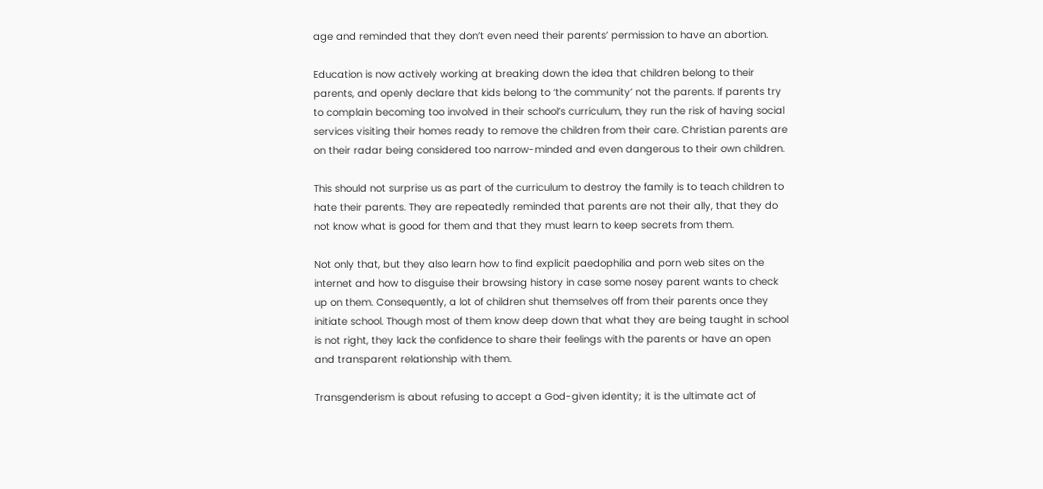age and reminded that they don’t even need their parents’ permission to have an abortion.

Education is now actively working at breaking down the idea that children belong to their parents, and openly declare that kids belong to ‘the community’ not the parents. If parents try to complain becoming too involved in their school’s curriculum, they run the risk of having social services visiting their homes ready to remove the children from their care. Christian parents are on their radar being considered too narrow-minded and even dangerous to their own children.

This should not surprise us as part of the curriculum to destroy the family is to teach children to hate their parents. They are repeatedly reminded that parents are not their ally, that they do not know what is good for them and that they must learn to keep secrets from them.

Not only that, but they also learn how to find explicit paedophilia and porn web sites on the internet and how to disguise their browsing history in case some nosey parent wants to check up on them. Consequently, a lot of children shut themselves off from their parents once they initiate school. Though most of them know deep down that what they are being taught in school is not right, they lack the confidence to share their feelings with the parents or have an open and transparent relationship with them.

Transgenderism is about refusing to accept a God-given identity; it is the ultimate act of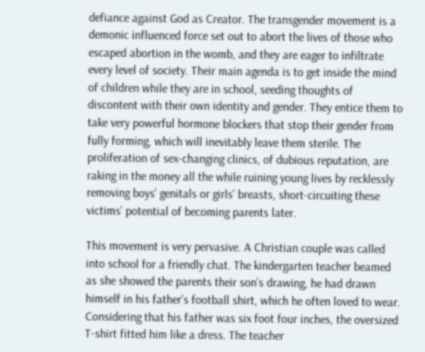defiance against God as Creator. The transgender movement is a demonic influenced force set out to abort the lives of those who escaped abortion in the womb, and they are eager to infiltrate every level of society. Their main agenda is to get inside the mind of children while they are in school, seeding thoughts of discontent with their own identity and gender. They entice them to take very powerful hormone blockers that stop their gender from fully forming, which will inevitably leave them sterile. The proliferation of sex-changing clinics, of dubious reputation, are raking in the money all the while ruining young lives by recklessly removing boys’ genitals or girls’ breasts, short-circuiting these victims’ potential of becoming parents later.

This movement is very pervasive. A Christian couple was called into school for a friendly chat. The kindergarten teacher beamed as she showed the parents their son’s drawing, he had drawn himself in his father’s football shirt, which he often loved to wear. Considering that his father was six foot four inches, the oversized T-shirt fitted him like a dress. The teacher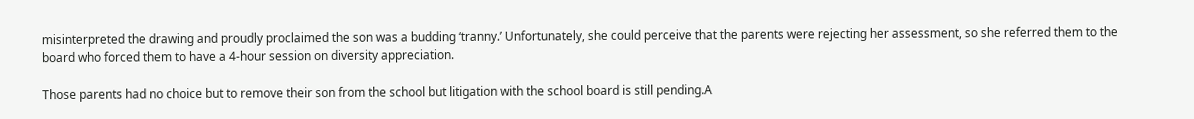misinterpreted the drawing and proudly proclaimed the son was a budding ‘tranny.’ Unfortunately, she could perceive that the parents were rejecting her assessment, so she referred them to the board who forced them to have a 4-hour session on diversity appreciation.

Those parents had no choice but to remove their son from the school but litigation with the school board is still pending.A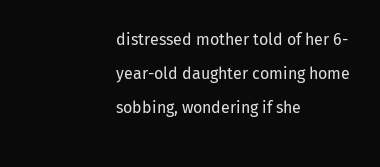distressed mother told of her 6-year-old daughter coming home sobbing, wondering if she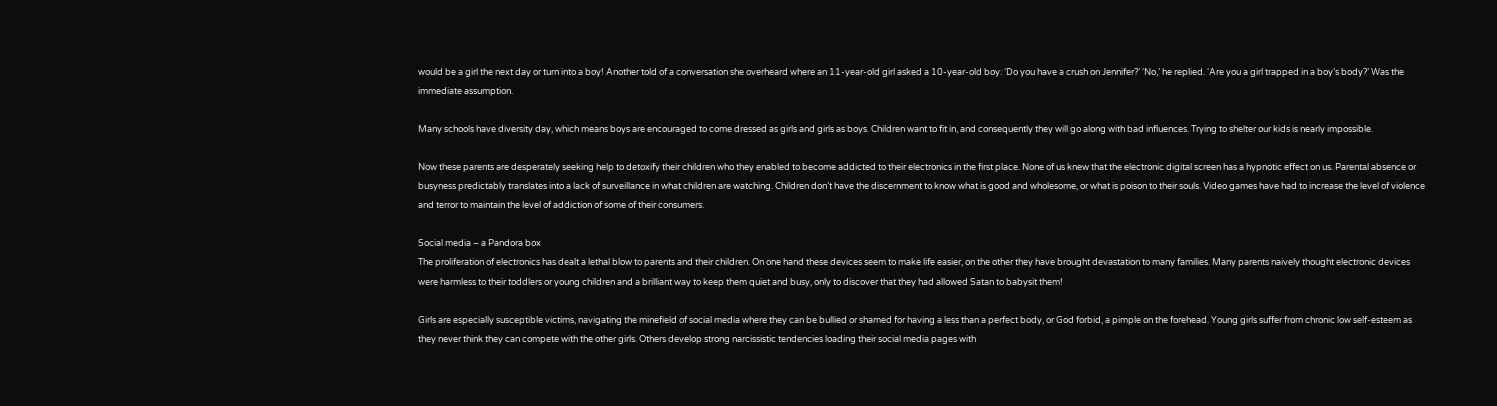would be a girl the next day or turn into a boy! Another told of a conversation she overheard where an 11-year-old girl asked a 10-year-old boy: ‘Do you have a crush on Jennifer?’ ‘No,’ he replied. ‘Are you a girl trapped in a boy’s body?’ Was the immediate assumption.

Many schools have diversity day, which means boys are encouraged to come dressed as girls and girls as boys. Children want to fit in, and consequently they will go along with bad influences. Trying to shelter our kids is nearly impossible.

Now these parents are desperately seeking help to detoxify their children who they enabled to become addicted to their electronics in the first place. None of us knew that the electronic digital screen has a hypnotic effect on us. Parental absence or busyness predictably translates into a lack of surveillance in what children are watching. Children don’t have the discernment to know what is good and wholesome, or what is poison to their souls. Video games have had to increase the level of violence and terror to maintain the level of addiction of some of their consumers.

Social media – a Pandora box
The proliferation of electronics has dealt a lethal blow to parents and their children. On one hand these devices seem to make life easier, on the other they have brought devastation to many families. Many parents naively thought electronic devices were harmless to their toddlers or young children and a brilliant way to keep them quiet and busy, only to discover that they had allowed Satan to babysit them!

Girls are especially susceptible victims, navigating the minefield of social media where they can be bullied or shamed for having a less than a perfect body, or God forbid, a pimple on the forehead. Young girls suffer from chronic low self-esteem as they never think they can compete with the other girls. Others develop strong narcissistic tendencies loading their social media pages with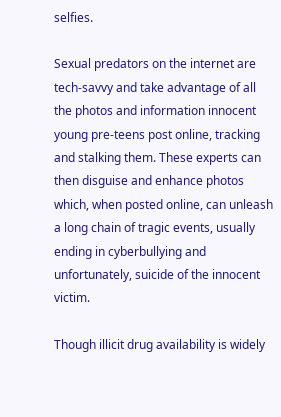selfies.

Sexual predators on the internet are tech-savvy and take advantage of all the photos and information innocent young pre-teens post online, tracking and stalking them. These experts can then disguise and enhance photos which, when posted online, can unleash a long chain of tragic events, usually ending in cyberbullying and unfortunately, suicide of the innocent victim.

Though illicit drug availability is widely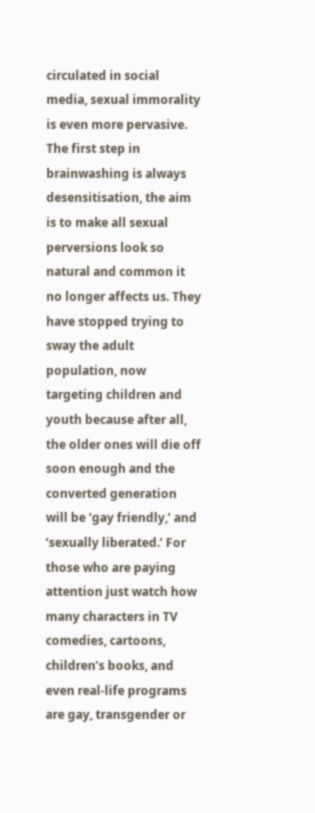circulated in social media, sexual immorality is even more pervasive. The first step in brainwashing is always desensitisation, the aim is to make all sexual perversions look so natural and common it no longer affects us. They have stopped trying to sway the adult population, now targeting children and youth because after all, the older ones will die off soon enough and the converted generation will be ‘gay friendly,’ and ‘sexually liberated.’ For those who are paying attention just watch how many characters in TV comedies, cartoons, children’s books, and even real-life programs are gay, transgender or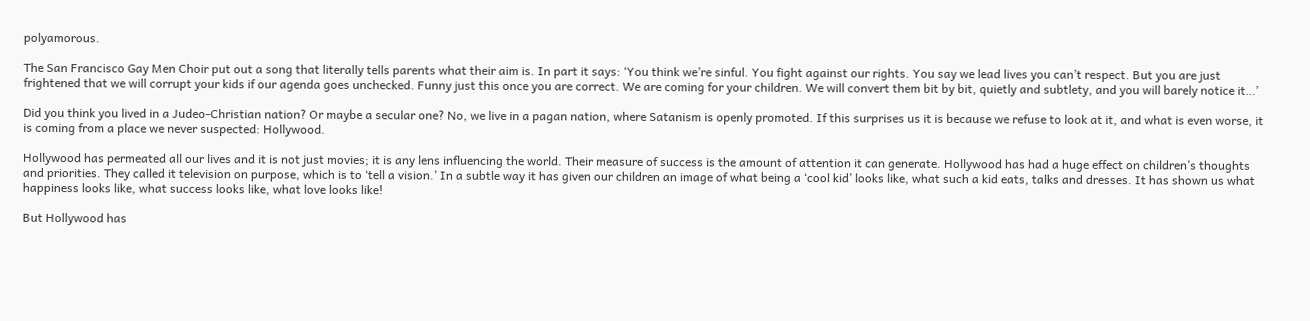polyamorous.

The San Francisco Gay Men Choir put out a song that literally tells parents what their aim is. In part it says: ‘You think we’re sinful. You fight against our rights. You say we lead lives you can’t respect. But you are just frightened that we will corrupt your kids if our agenda goes unchecked. Funny just this once you are correct. We are coming for your children. We will convert them bit by bit, quietly and subtlety, and you will barely notice it…’

Did you think you lived in a Judeo-Christian nation? Or maybe a secular one? No, we live in a pagan nation, where Satanism is openly promoted. If this surprises us it is because we refuse to look at it, and what is even worse, it is coming from a place we never suspected: Hollywood.

Hollywood has permeated all our lives and it is not just movies; it is any lens influencing the world. Their measure of success is the amount of attention it can generate. Hollywood has had a huge effect on children’s thoughts and priorities. They called it television on purpose, which is to ‘tell a vision.’ In a subtle way it has given our children an image of what being a ‘cool kid’ looks like, what such a kid eats, talks and dresses. It has shown us what happiness looks like, what success looks like, what love looks like!

But Hollywood has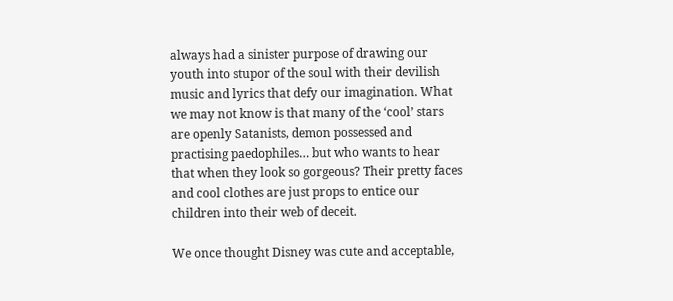always had a sinister purpose of drawing our youth into stupor of the soul with their devilish music and lyrics that defy our imagination. What we may not know is that many of the ‘cool’ stars are openly Satanists, demon possessed and practising paedophiles… but who wants to hear that when they look so gorgeous? Their pretty faces and cool clothes are just props to entice our children into their web of deceit.

We once thought Disney was cute and acceptable,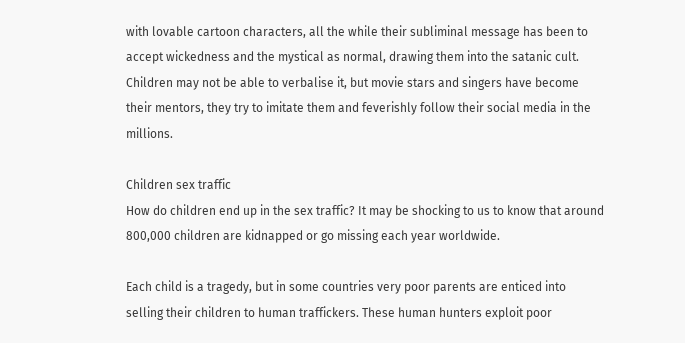with lovable cartoon characters, all the while their subliminal message has been to accept wickedness and the mystical as normal, drawing them into the satanic cult. Children may not be able to verbalise it, but movie stars and singers have become their mentors, they try to imitate them and feverishly follow their social media in the millions.

Children sex traffic
How do children end up in the sex traffic? It may be shocking to us to know that around 800,000 children are kidnapped or go missing each year worldwide.

Each child is a tragedy, but in some countries very poor parents are enticed into selling their children to human traffickers. These human hunters exploit poor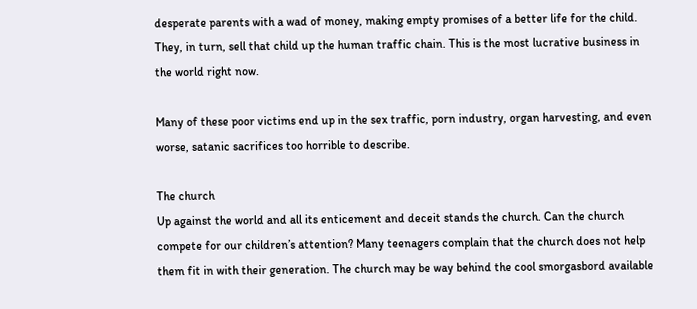desperate parents with a wad of money, making empty promises of a better life for the child. They, in turn, sell that child up the human traffic chain. This is the most lucrative business in the world right now.

Many of these poor victims end up in the sex traffic, porn industry, organ harvesting, and even worse, satanic sacrifices too horrible to describe.

The church
Up against the world and all its enticement and deceit stands the church. Can the church compete for our children’s attention? Many teenagers complain that the church does not help them fit in with their generation. The church may be way behind the cool smorgasbord available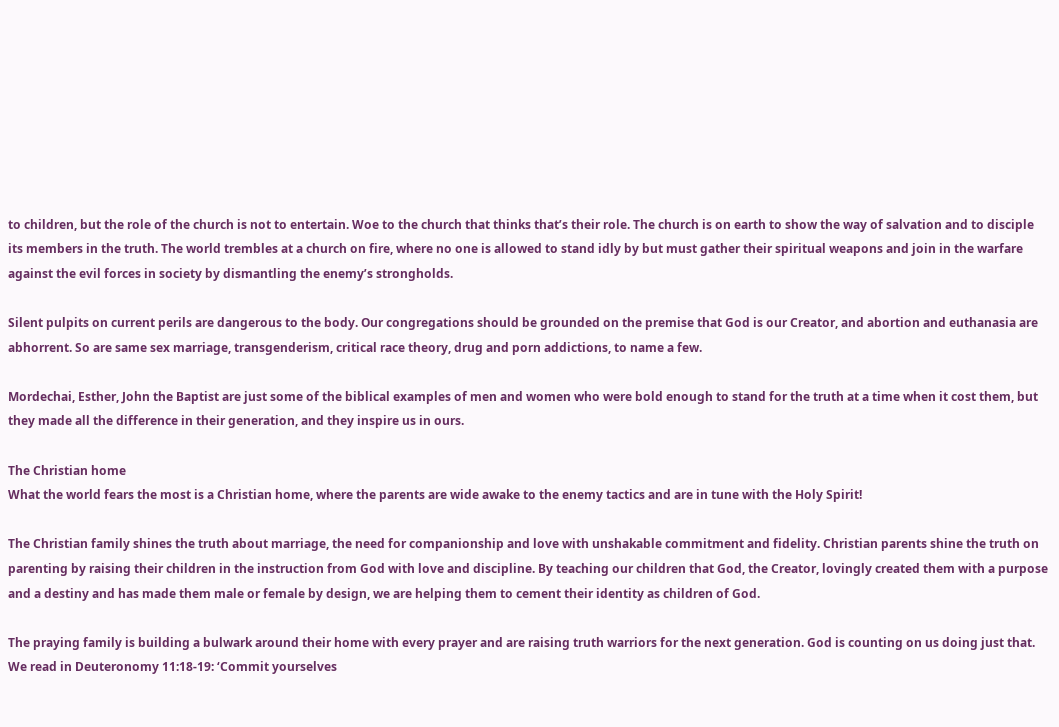to children, but the role of the church is not to entertain. Woe to the church that thinks that’s their role. The church is on earth to show the way of salvation and to disciple its members in the truth. The world trembles at a church on fire, where no one is allowed to stand idly by but must gather their spiritual weapons and join in the warfare against the evil forces in society by dismantling the enemy’s strongholds.

Silent pulpits on current perils are dangerous to the body. Our congregations should be grounded on the premise that God is our Creator, and abortion and euthanasia are abhorrent. So are same sex marriage, transgenderism, critical race theory, drug and porn addictions, to name a few.

Mordechai, Esther, John the Baptist are just some of the biblical examples of men and women who were bold enough to stand for the truth at a time when it cost them, but they made all the difference in their generation, and they inspire us in ours.

The Christian home
What the world fears the most is a Christian home, where the parents are wide awake to the enemy tactics and are in tune with the Holy Spirit!

The Christian family shines the truth about marriage, the need for companionship and love with unshakable commitment and fidelity. Christian parents shine the truth on parenting by raising their children in the instruction from God with love and discipline. By teaching our children that God, the Creator, lovingly created them with a purpose and a destiny and has made them male or female by design, we are helping them to cement their identity as children of God.

The praying family is building a bulwark around their home with every prayer and are raising truth warriors for the next generation. God is counting on us doing just that. We read in Deuteronomy 11:18-19: ‘Commit yourselves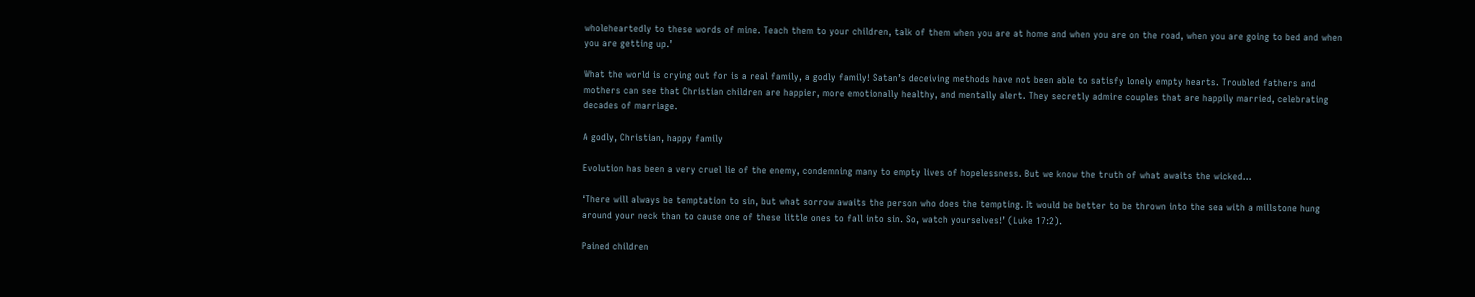wholeheartedly to these words of mine. Teach them to your children, talk of them when you are at home and when you are on the road, when you are going to bed and when you are getting up.’

What the world is crying out for is a real family, a godly family! Satan’s deceiving methods have not been able to satisfy lonely empty hearts. Troubled fathers and mothers can see that Christian children are happier, more emotionally healthy, and mentally alert. They secretly admire couples that are happily married, celebrating decades of marriage.

A godly, Christian, happy family

Evolution has been a very cruel lie of the enemy, condemning many to empty lives of hopelessness. But we know the truth of what awaits the wicked…

‘There will always be temptation to sin, but what sorrow awaits the person who does the tempting. It would be better to be thrown into the sea with a millstone hung around your neck than to cause one of these little ones to fall into sin. So, watch yourselves!’ (Luke 17:2).

Pained children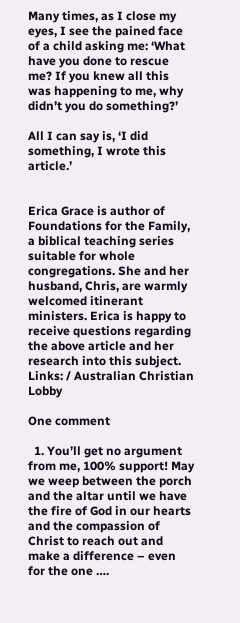Many times, as I close my eyes, I see the pained face of a child asking me: ‘What have you done to rescue me? If you knew all this was happening to me, why didn’t you do something?’

All I can say is, ‘I did something, I wrote this article.’


Erica Grace is author of Foundations for the Family, a biblical teaching series suitable for whole congregations. She and her husband, Chris, are warmly welcomed itinerant ministers. Erica is happy to receive questions regarding the above article and her research into this subject. Links: / Australian Christian Lobby

One comment

  1. You’ll get no argument from me, 100% support! May we weep between the porch and the altar until we have the fire of God in our hearts and the compassion of Christ to reach out and make a difference – even for the one ….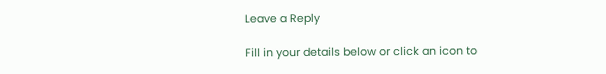Leave a Reply

Fill in your details below or click an icon to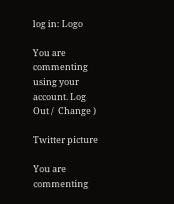log in: Logo

You are commenting using your account. Log Out /  Change )

Twitter picture

You are commenting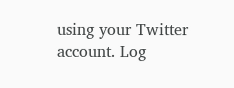using your Twitter account. Log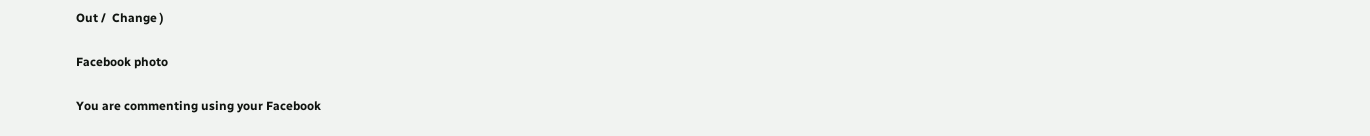Out /  Change )

Facebook photo

You are commenting using your Facebook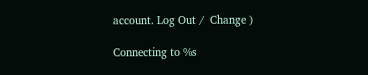account. Log Out /  Change )

Connecting to %s